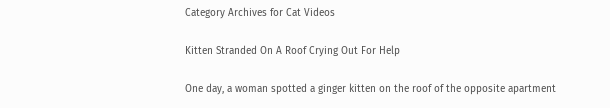Category Archives for Cat Videos

Kitten Stranded On A Roof Crying Out For Help

One day, a woman spotted a ginger kitten on the roof of the opposite apartment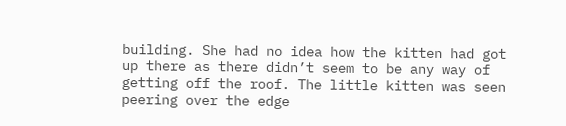building. She had no idea how the kitten had got up there as there didn’t seem to be any way of getting off the roof. The little kitten was seen peering over the edge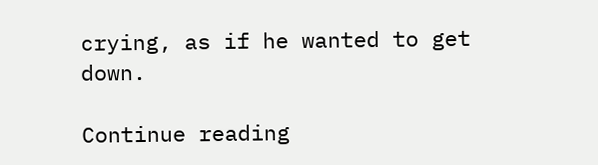crying, as if he wanted to get down.

Continue reading